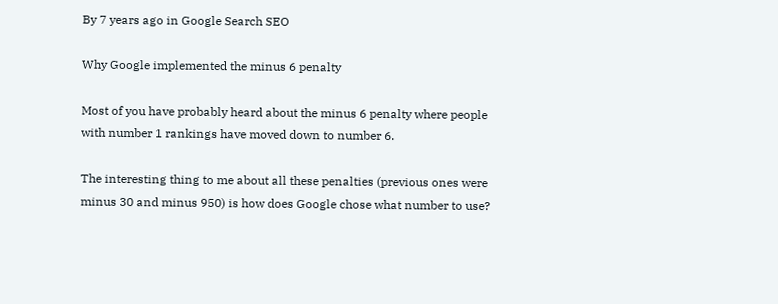By 7 years ago in Google Search SEO

Why Google implemented the minus 6 penalty

Most of you have probably heard about the minus 6 penalty where people with number 1 rankings have moved down to number 6.

The interesting thing to me about all these penalties (previous ones were minus 30 and minus 950) is how does Google chose what number to use?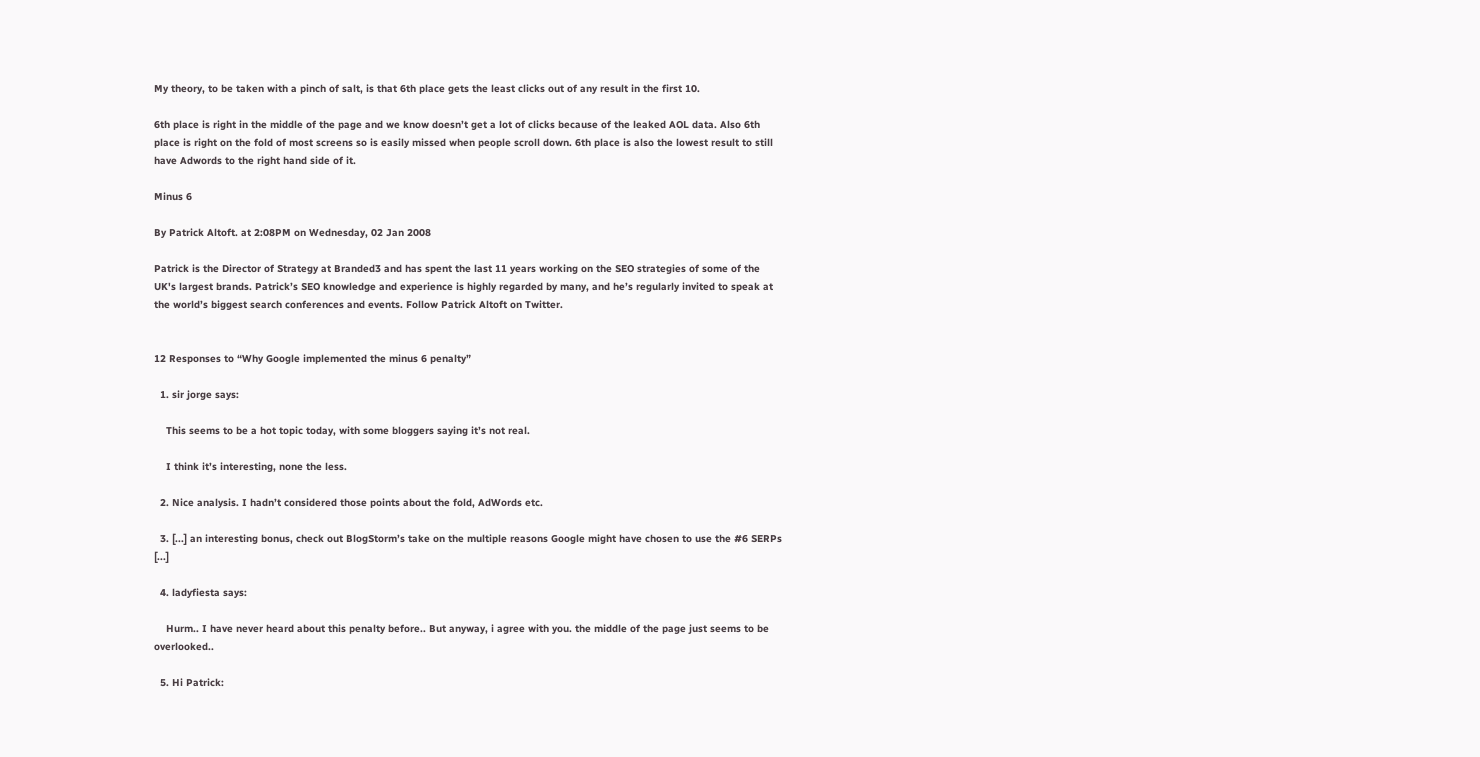My theory, to be taken with a pinch of salt, is that 6th place gets the least clicks out of any result in the first 10.

6th place is right in the middle of the page and we know doesn’t get a lot of clicks because of the leaked AOL data. Also 6th place is right on the fold of most screens so is easily missed when people scroll down. 6th place is also the lowest result to still have Adwords to the right hand side of it.

Minus 6

By Patrick Altoft. at 2:08PM on Wednesday, 02 Jan 2008

Patrick is the Director of Strategy at Branded3 and has spent the last 11 years working on the SEO strategies of some of the UK's largest brands. Patrick’s SEO knowledge and experience is highly regarded by many, and he’s regularly invited to speak at the world’s biggest search conferences and events. Follow Patrick Altoft on Twitter.


12 Responses to “Why Google implemented the minus 6 penalty”

  1. sir jorge says:

    This seems to be a hot topic today, with some bloggers saying it’s not real.

    I think it’s interesting, none the less.

  2. Nice analysis. I hadn’t considered those points about the fold, AdWords etc.

  3. [...] an interesting bonus, check out BlogStorm’s take on the multiple reasons Google might have chosen to use the #6 SERPs [...]

  4. ladyfiesta says:

    Hurm.. I have never heard about this penalty before.. But anyway, i agree with you. the middle of the page just seems to be overlooked..

  5. Hi Patrick: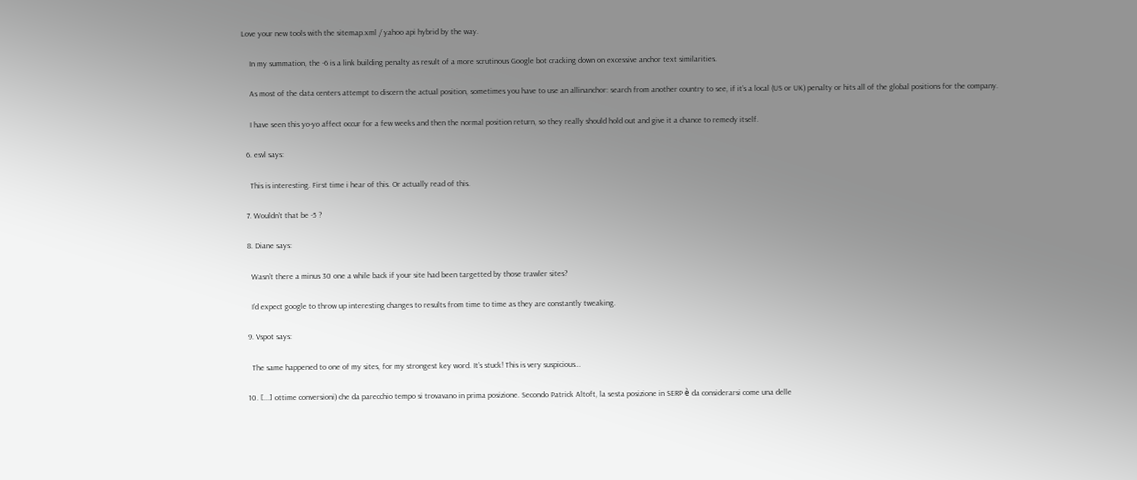Love your new tools with the sitemap.xml / yahoo api hybrid by the way.

    In my summation, the -6 is a link building penalty as result of a more scrutinous Google bot cracking down on excessive anchor text similarities.

    As most of the data centers attempt to discern the actual position, sometimes you have to use an allinanchor: search from another country to see, if it’s a local (US or UK) penalty or hits all of the global positions for the company.

    I have seen this yo-yo affect occur for a few weeks and then the normal position return, so they really should hold out and give it a chance to remedy itself.

  6. esvl says:

    This is interesting. First time i hear of this. Or actually read of this.

  7. Wouldn’t that be -5 ?

  8. Diane says:

    Wasn’t there a minus 30 one a while back if your site had been targetted by those trawler sites?

    I’d expect google to throw up interesting changes to results from time to time as they are constantly tweaking.

  9. Vspot says:

    The same happened to one of my sites, for my strongest key word. It’s stuck! This is very suspicious…

  10. [...] ottime conversioni) che da parecchio tempo si trovavano in prima posizione. Secondo Patrick Altoft, la sesta posizione in SERP è da considerarsi come una delle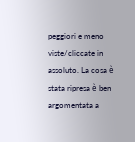peggiori e meno viste/cliccate in assoluto. La cosa è stata ripresa è ben argomentata a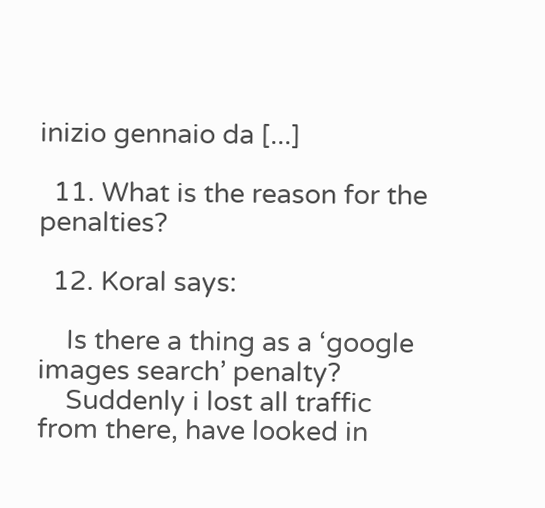inizio gennaio da [...]

  11. What is the reason for the penalties?

  12. Koral says:

    Is there a thing as a ‘google images search’ penalty?
    Suddenly i lost all traffic from there, have looked in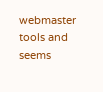webmaster tools and seems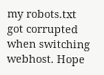my robots.txt got corrupted when switching webhost. Hope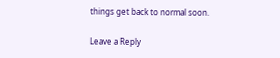things get back to normal soon.

Leave a Reply